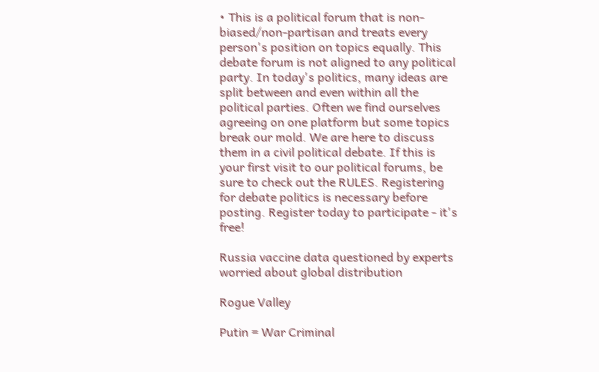• This is a political forum that is non-biased/non-partisan and treats every person's position on topics equally. This debate forum is not aligned to any political party. In today's politics, many ideas are split between and even within all the political parties. Often we find ourselves agreeing on one platform but some topics break our mold. We are here to discuss them in a civil political debate. If this is your first visit to our political forums, be sure to check out the RULES. Registering for debate politics is necessary before posting. Register today to participate - it's free!

Russia vaccine data questioned by experts worried about global distribution

Rogue Valley

Putin = War Criminal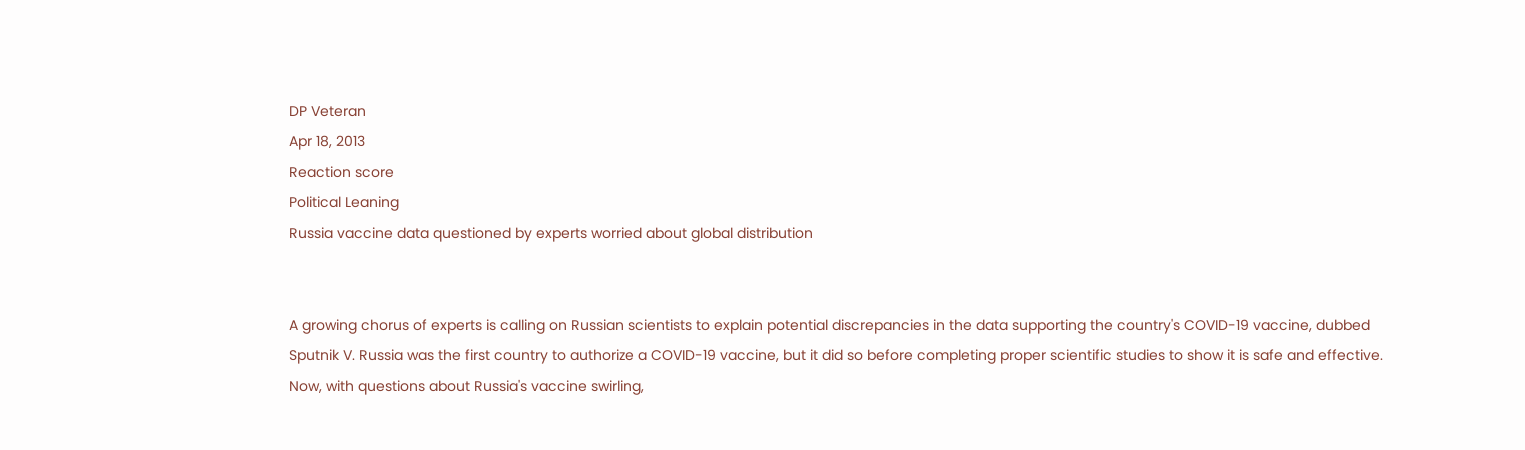DP Veteran
Apr 18, 2013
Reaction score
Political Leaning
Russia vaccine data questioned by experts worried about global distribution


A growing chorus of experts is calling on Russian scientists to explain potential discrepancies in the data supporting the country's COVID-19 vaccine, dubbed Sputnik V. Russia was the first country to authorize a COVID-19 vaccine, but it did so before completing proper scientific studies to show it is safe and effective. Now, with questions about Russia's vaccine swirling,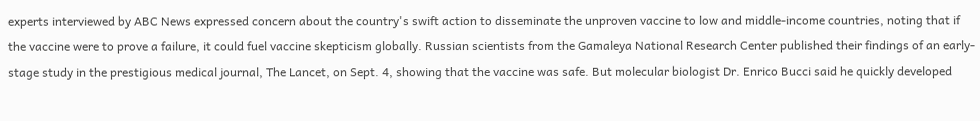experts interviewed by ABC News expressed concern about the country's swift action to disseminate the unproven vaccine to low and middle-income countries, noting that if the vaccine were to prove a failure, it could fuel vaccine skepticism globally. Russian scientists from the Gamaleya National Research Center published their findings of an early-stage study in the prestigious medical journal, The Lancet, on Sept. 4, showing that the vaccine was safe. But molecular biologist Dr. Enrico Bucci said he quickly developed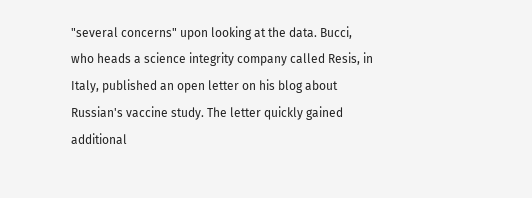"several concerns" upon looking at the data. Bucci, who heads a science integrity company called Resis, in Italy, published an open letter on his blog about Russian's vaccine study. The letter quickly gained additional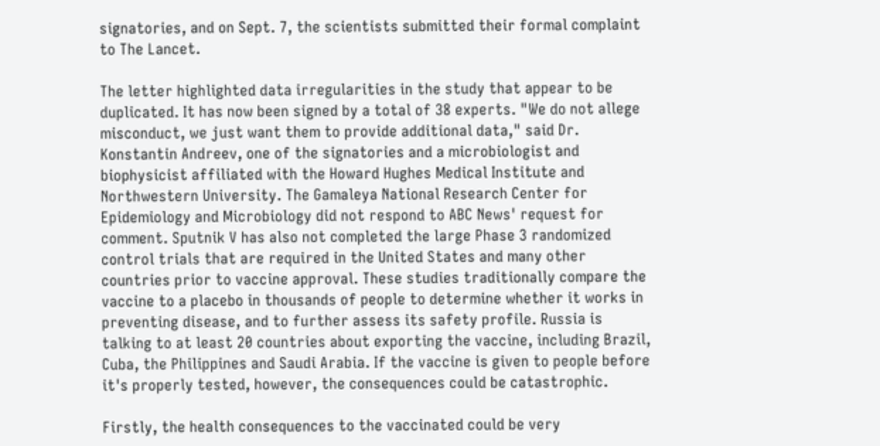signatories, and on Sept. 7, the scientists submitted their formal complaint to The Lancet.

The letter highlighted data irregularities in the study that appear to be duplicated. It has now been signed by a total of 38 experts. "We do not allege misconduct, we just want them to provide additional data," said Dr. Konstantin Andreev, one of the signatories and a microbiologist and biophysicist affiliated with the Howard Hughes Medical Institute and Northwestern University. The Gamaleya National Research Center for Epidemiology and Microbiology did not respond to ABC News' request for comment. Sputnik V has also not completed the large Phase 3 randomized control trials that are required in the United States and many other countries prior to vaccine approval. These studies traditionally compare the vaccine to a placebo in thousands of people to determine whether it works in preventing disease, and to further assess its safety profile. Russia is talking to at least 20 countries about exporting the vaccine, including Brazil, Cuba, the Philippines and Saudi Arabia. If the vaccine is given to people before it's properly tested, however, the consequences could be catastrophic.

Firstly, the health consequences to the vaccinated could be very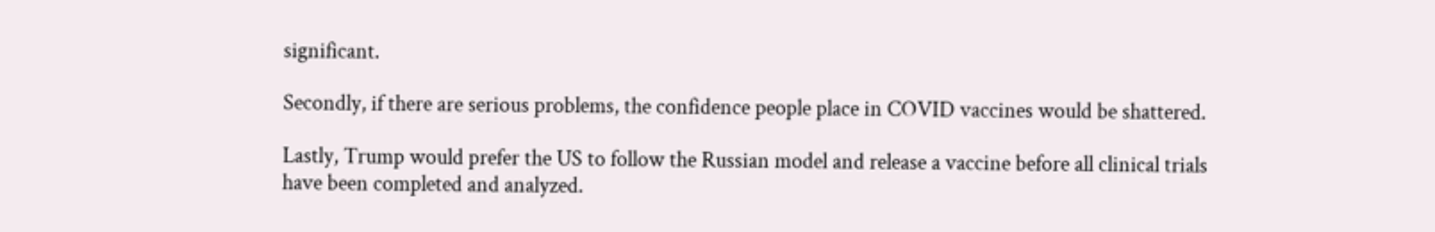significant.

Secondly, if there are serious problems, the confidence people place in COVID vaccines would be shattered.

Lastly, Trump would prefer the US to follow the Russian model and release a vaccine before all clinical trials have been completed and analyzed.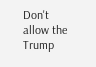Don't allow the Trump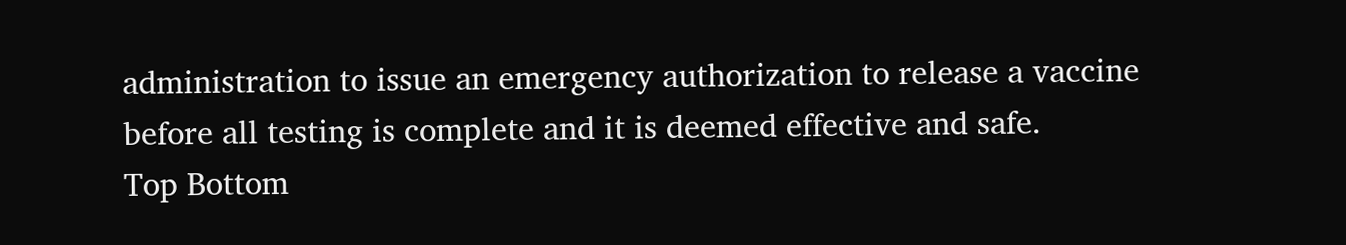administration to issue an emergency authorization to release a vaccine before all testing is complete and it is deemed effective and safe.
Top Bottom